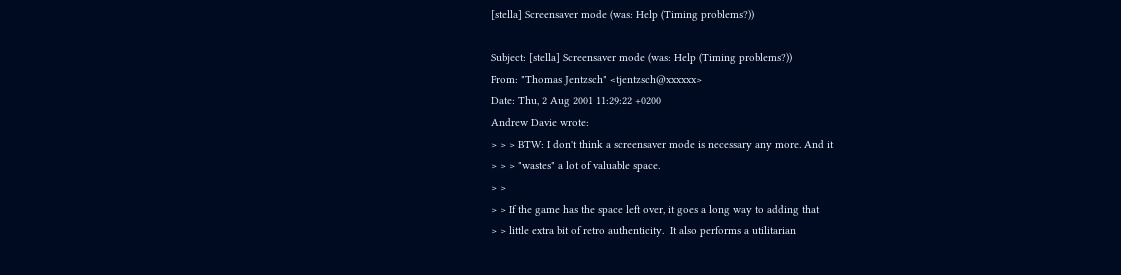[stella] Screensaver mode (was: Help (Timing problems?))

Subject: [stella] Screensaver mode (was: Help (Timing problems?))
From: "Thomas Jentzsch" <tjentzsch@xxxxxx>
Date: Thu, 2 Aug 2001 11:29:22 +0200
Andrew Davie wrote:
> > > BTW: I don't think a screensaver mode is necessary any more. And it
> > > "wastes" a lot of valuable space.
> >
> > If the game has the space left over, it goes a long way to adding that
> > little extra bit of retro authenticity.  It also performs a utilitarian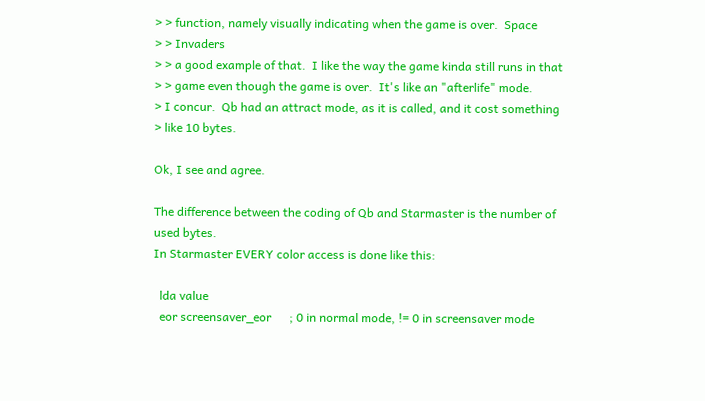> > function, namely visually indicating when the game is over.  Space
> > Invaders
> > a good example of that.  I like the way the game kinda still runs in that
> > game even though the game is over.  It's like an "afterlife" mode.
> I concur.  Qb had an attract mode, as it is called, and it cost something
> like 10 bytes.

Ok, I see and agree.

The difference between the coding of Qb and Starmaster is the number of used bytes.
In Starmaster EVERY color access is done like this:

  lda value
  eor screensaver_eor      ; 0 in normal mode, != 0 in screensaver mode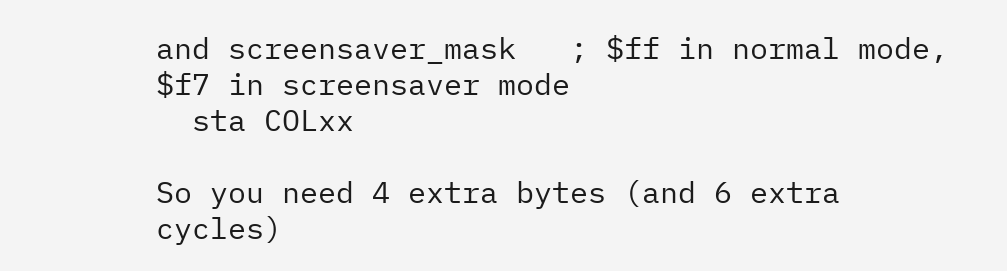and screensaver_mask   ; $ff in normal mode, $f7 in screensaver mode
  sta COLxx

So you need 4 extra bytes (and 6 extra cycles)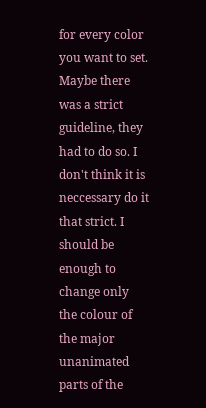for every color you want to set. Maybe there was a strict guideline, they had to do so. I don't think it is neccessary do it that strict. I should be enough to change only the colour of the major unanimated parts of the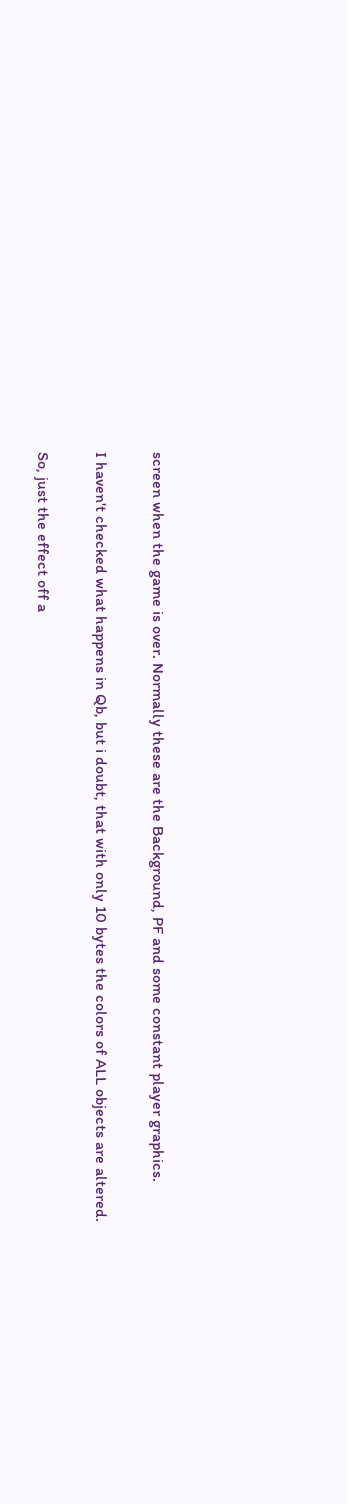screen when the game is over. Normally these are the Background, PF and some constant player graphics.

I haven't checked what happens in Qb, but i doubt, that with only 10 bytes the colors of ALL objects are altered.

So, just the effect off a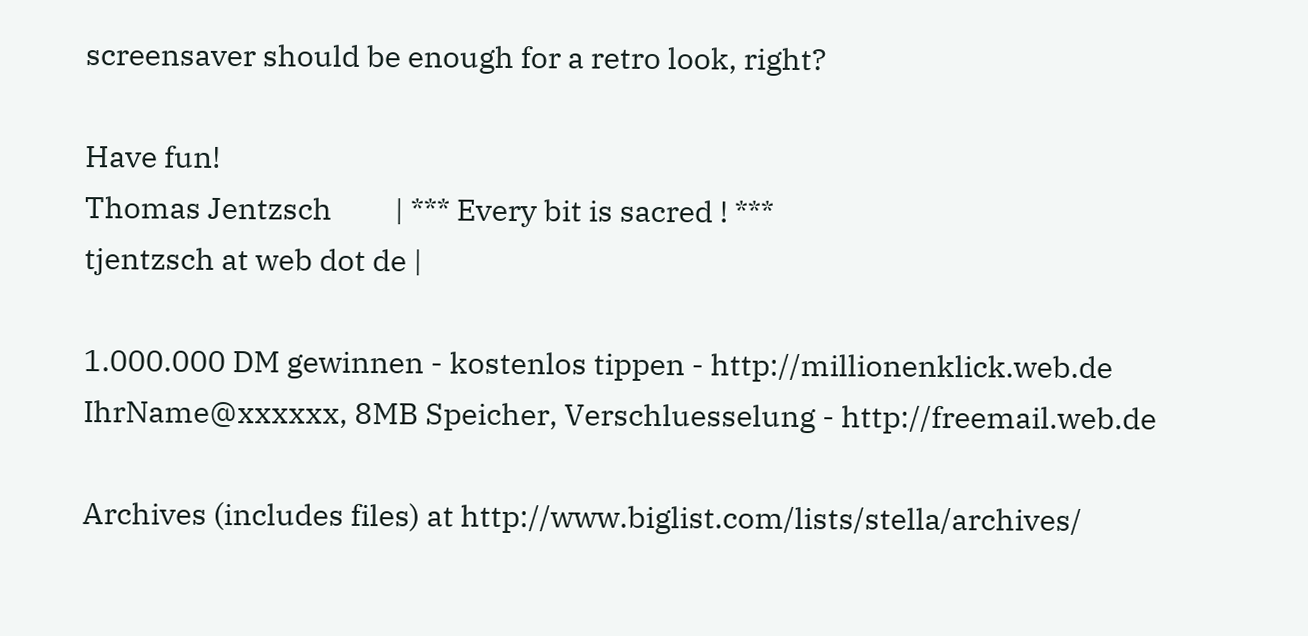screensaver should be enough for a retro look, right?

Have fun!
Thomas Jentzsch         | *** Every bit is sacred ! ***
tjentzsch at web dot de |

1.000.000 DM gewinnen - kostenlos tippen - http://millionenklick.web.de
IhrName@xxxxxx, 8MB Speicher, Verschluesselung - http://freemail.web.de

Archives (includes files) at http://www.biglist.com/lists/stella/archives/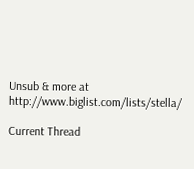Unsub & more at http://www.biglist.com/lists/stella/

Current Thread